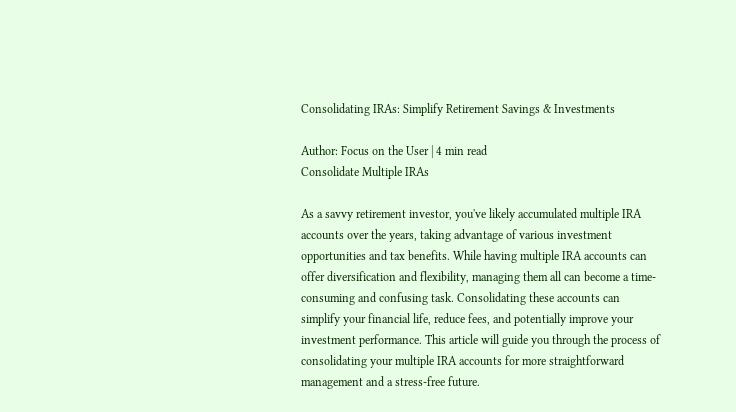Consolidating IRAs: Simplify Retirement Savings & Investments

Author: Focus on the User | 4 min read
Consolidate Multiple IRAs

As a savvy retirement investor, you've likely accumulated multiple IRA accounts over the years, taking advantage of various investment opportunities and tax benefits. While having multiple IRA accounts can offer diversification and flexibility, managing them all can become a time-consuming and confusing task. Consolidating these accounts can simplify your financial life, reduce fees, and potentially improve your investment performance. This article will guide you through the process of consolidating your multiple IRA accounts for more straightforward management and a stress-free future.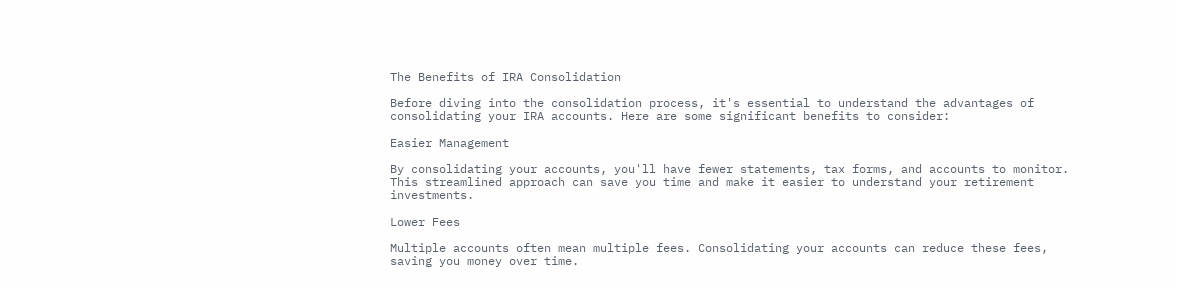The Benefits of IRA Consolidation

Before diving into the consolidation process, it's essential to understand the advantages of consolidating your IRA accounts. Here are some significant benefits to consider:

Easier Management

By consolidating your accounts, you'll have fewer statements, tax forms, and accounts to monitor. This streamlined approach can save you time and make it easier to understand your retirement investments.

Lower Fees

Multiple accounts often mean multiple fees. Consolidating your accounts can reduce these fees, saving you money over time.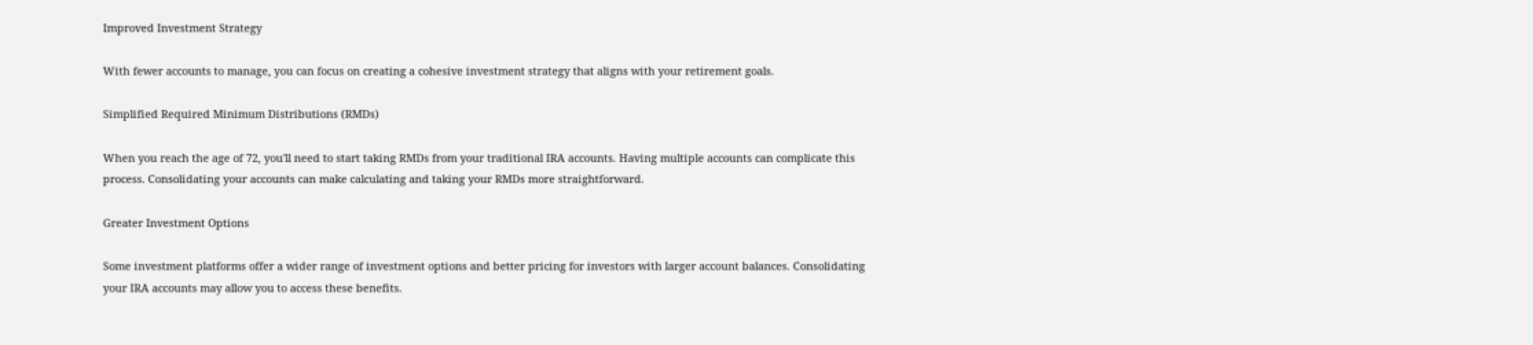Improved Investment Strategy

With fewer accounts to manage, you can focus on creating a cohesive investment strategy that aligns with your retirement goals.

Simplified Required Minimum Distributions (RMDs)

When you reach the age of 72, you'll need to start taking RMDs from your traditional IRA accounts. Having multiple accounts can complicate this process. Consolidating your accounts can make calculating and taking your RMDs more straightforward.

Greater Investment Options

Some investment platforms offer a wider range of investment options and better pricing for investors with larger account balances. Consolidating your IRA accounts may allow you to access these benefits.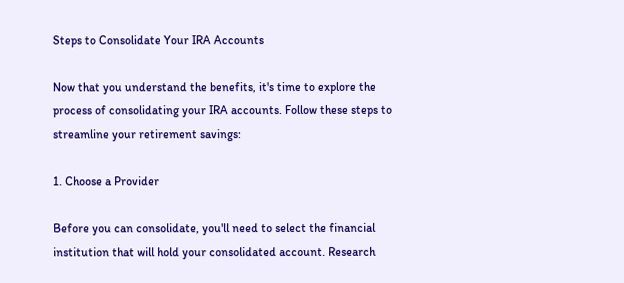Steps to Consolidate Your IRA Accounts

Now that you understand the benefits, it's time to explore the process of consolidating your IRA accounts. Follow these steps to streamline your retirement savings:

1. Choose a Provider

Before you can consolidate, you'll need to select the financial institution that will hold your consolidated account. Research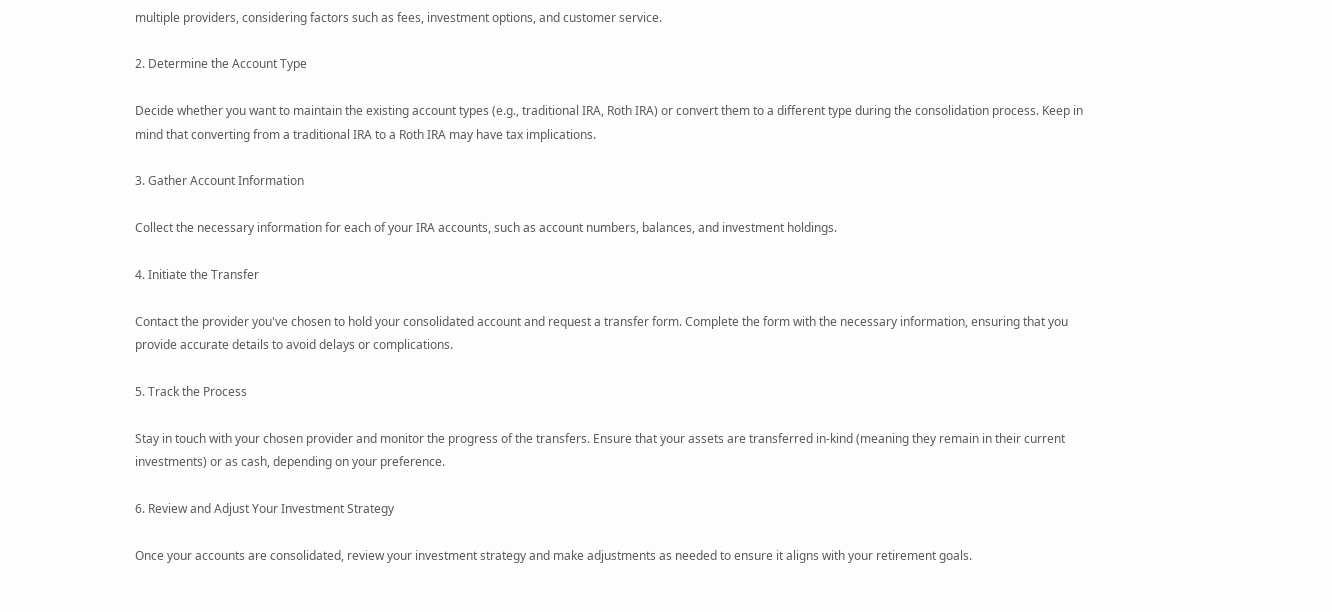multiple providers, considering factors such as fees, investment options, and customer service.

2. Determine the Account Type

Decide whether you want to maintain the existing account types (e.g., traditional IRA, Roth IRA) or convert them to a different type during the consolidation process. Keep in mind that converting from a traditional IRA to a Roth IRA may have tax implications.

3. Gather Account Information

Collect the necessary information for each of your IRA accounts, such as account numbers, balances, and investment holdings.

4. Initiate the Transfer

Contact the provider you've chosen to hold your consolidated account and request a transfer form. Complete the form with the necessary information, ensuring that you provide accurate details to avoid delays or complications.

5. Track the Process

Stay in touch with your chosen provider and monitor the progress of the transfers. Ensure that your assets are transferred in-kind (meaning they remain in their current investments) or as cash, depending on your preference.

6. Review and Adjust Your Investment Strategy

Once your accounts are consolidated, review your investment strategy and make adjustments as needed to ensure it aligns with your retirement goals.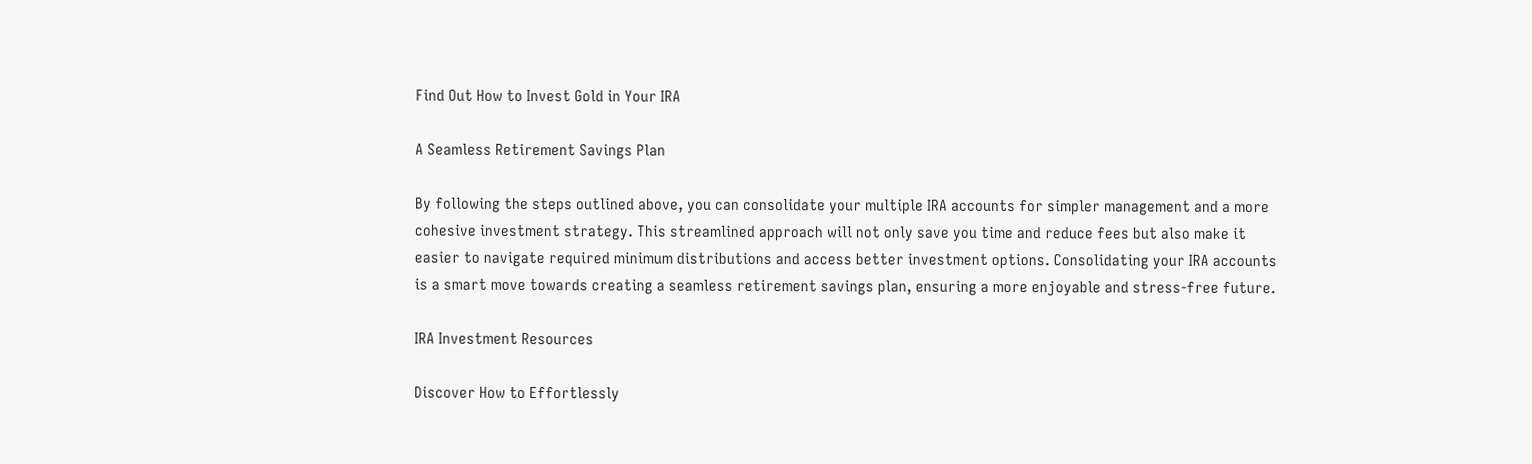Find Out How to Invest Gold in Your IRA

A Seamless Retirement Savings Plan

By following the steps outlined above, you can consolidate your multiple IRA accounts for simpler management and a more cohesive investment strategy. This streamlined approach will not only save you time and reduce fees but also make it easier to navigate required minimum distributions and access better investment options. Consolidating your IRA accounts is a smart move towards creating a seamless retirement savings plan, ensuring a more enjoyable and stress-free future.

IRA Investment Resources

Discover How to Effortlessly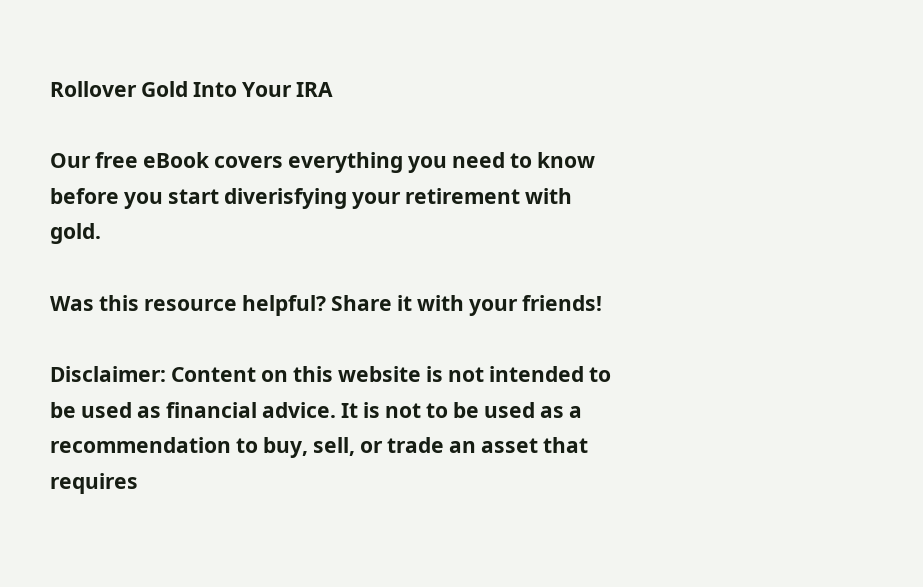Rollover Gold Into Your IRA

Our free eBook covers everything you need to know before you start diverisfying your retirement with gold.

Was this resource helpful? Share it with your friends!

Disclaimer: Content on this website is not intended to be used as financial advice. It is not to be used as a recommendation to buy, sell, or trade an asset that requires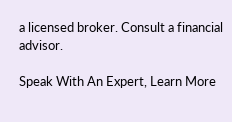a licensed broker. Consult a financial advisor.

Speak With An Expert, Learn More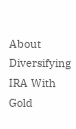About Diversifying IRA With Gold